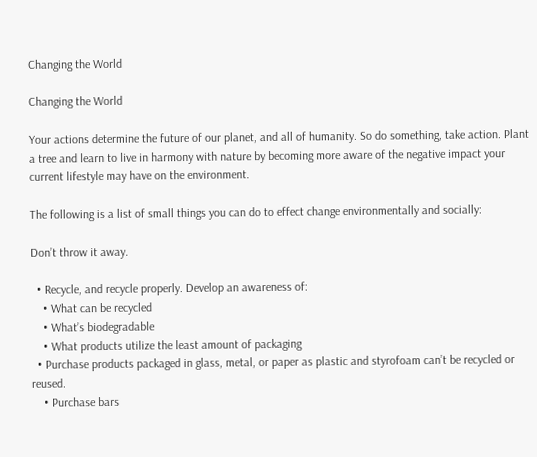Changing the World

Changing the World

Your actions determine the future of our planet, and all of humanity. So do something, take action. Plant a tree and learn to live in harmony with nature by becoming more aware of the negative impact your current lifestyle may have on the environment.

The following is a list of small things you can do to effect change environmentally and socially:

Don’t throw it away.

  • Recycle, and recycle properly. Develop an awareness of:
    • What can be recycled
    • What’s biodegradable
    • What products utilize the least amount of packaging
  • Purchase products packaged in glass, metal, or paper as plastic and styrofoam can’t be recycled or reused.
    • Purchase bars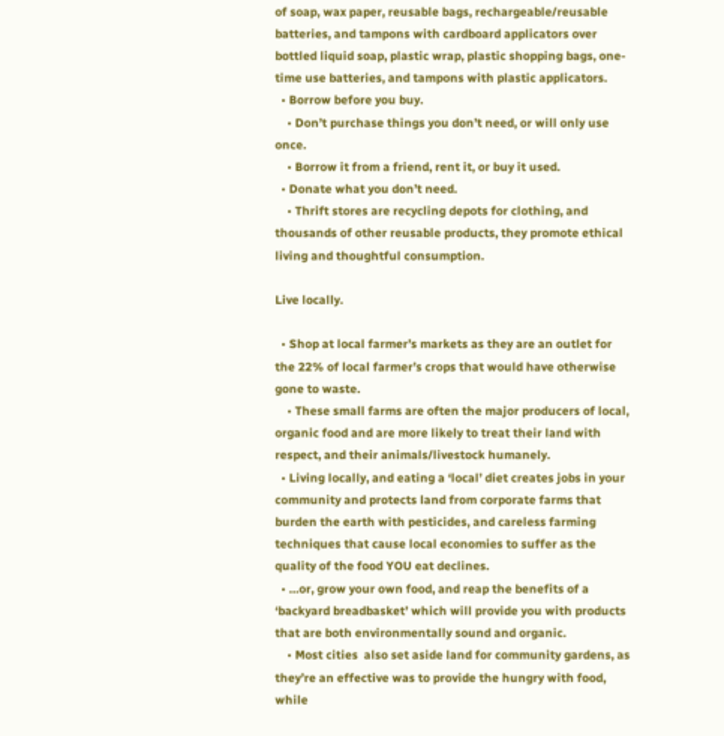of soap, wax paper, reusable bags, rechargeable/reusable batteries, and tampons with cardboard applicators over bottled liquid soap, plastic wrap, plastic shopping bags, one-time use batteries, and tampons with plastic applicators.
  • Borrow before you buy.
    • Don’t purchase things you don’t need, or will only use once.
    • Borrow it from a friend, rent it, or buy it used.
  • Donate what you don’t need.
    • Thrift stores are recycling depots for clothing, and thousands of other reusable products, they promote ethical living and thoughtful consumption.

Live locally.

  • Shop at local farmer’s markets as they are an outlet for the 22% of local farmer’s crops that would have otherwise gone to waste.
    • These small farms are often the major producers of local, organic food and are more likely to treat their land with respect, and their animals/livestock humanely.
  • Living locally, and eating a ‘local’ diet creates jobs in your community and protects land from corporate farms that burden the earth with pesticides, and careless farming techniques that cause local economies to suffer as the quality of the food YOU eat declines.
  • …or, grow your own food, and reap the benefits of a ‘backyard breadbasket’ which will provide you with products that are both environmentally sound and organic.
    • Most cities  also set aside land for community gardens, as they’re an effective was to provide the hungry with food, while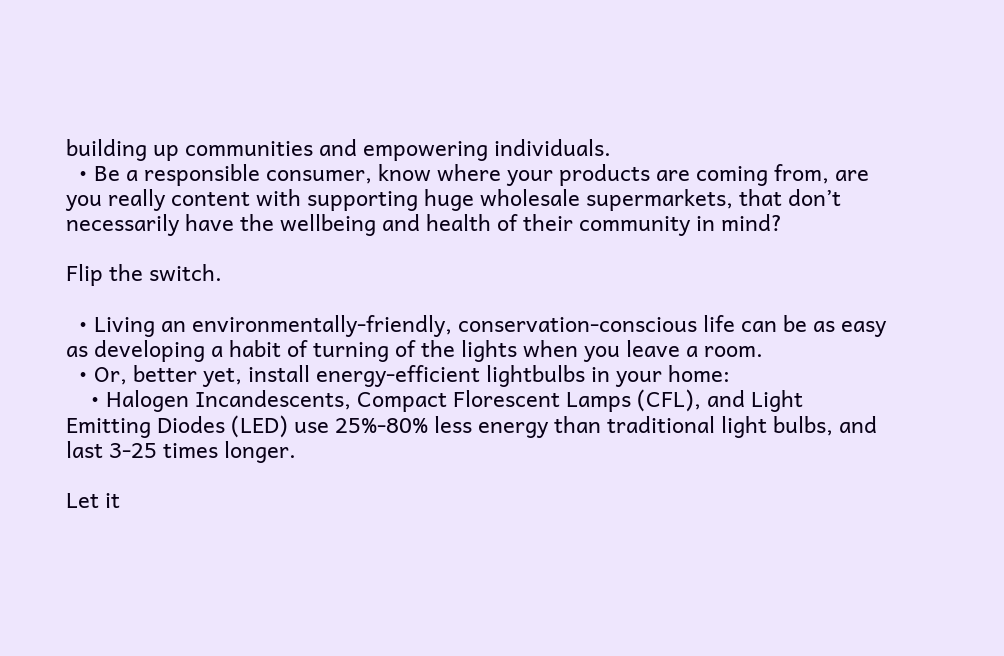building up communities and empowering individuals.
  • Be a responsible consumer, know where your products are coming from, are you really content with supporting huge wholesale supermarkets, that don’t necessarily have the wellbeing and health of their community in mind?

Flip the switch.

  • Living an environmentally-friendly, conservation-conscious life can be as easy as developing a habit of turning of the lights when you leave a room.
  • Or, better yet, install energy-efficient lightbulbs in your home:
    • Halogen Incandescents, Compact Florescent Lamps (CFL), and Light Emitting Diodes (LED) use 25%-80% less energy than traditional light bulbs, and last 3-25 times longer.

Let it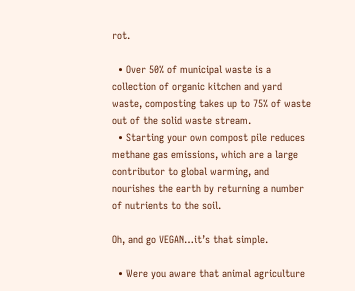rot.

  • Over 50% of municipal waste is a collection of organic kitchen and yard waste, composting takes up to 75% of waste out of the solid waste stream.
  • Starting your own compost pile reduces methane gas emissions, which are a large contributor to global warming, and nourishes the earth by returning a number of nutrients to the soil.

Oh, and go VEGAN…it’s that simple.

  • Were you aware that animal agriculture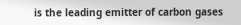is the leading emitter of carbon gases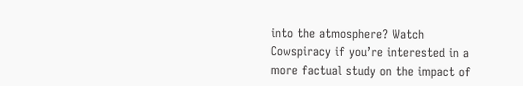into the atmosphere? Watch Cowspiracy if you’re interested in a more factual study on the impact of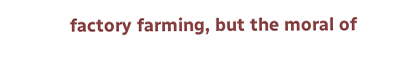factory farming, but the moral of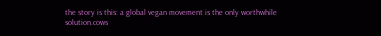the story is this: a global vegan movement is the only worthwhile solution.cows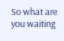So what are you waiting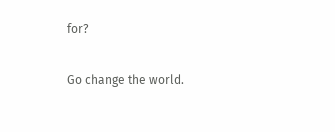for?

Go change the world.